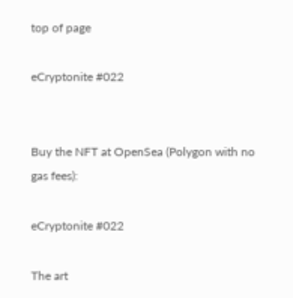top of page

eCryptonite #022


Buy the NFT at OpenSea (Polygon with no gas fees):

eCryptonite #022

The art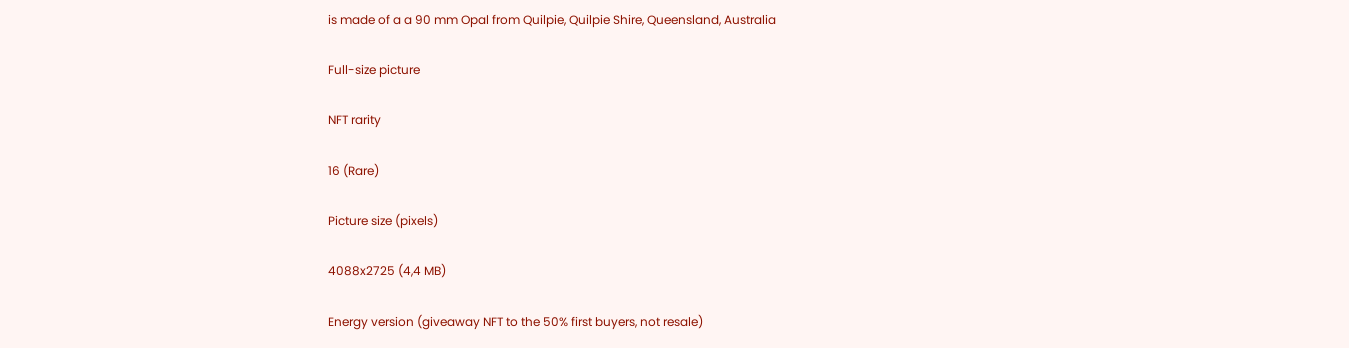is made of a a 90 mm Opal from Quilpie, Quilpie Shire, Queensland, Australia

Full-size picture

NFT rarity

16 (Rare)

Picture size (pixels)

4088x2725 (4,4 MB)

Energy version (giveaway NFT to the 50% first buyers, not resale)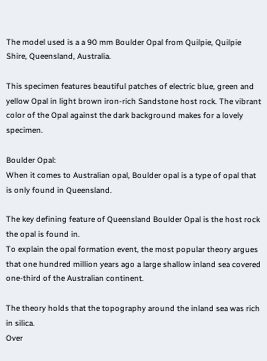The model used is a a 90 mm Boulder Opal from Quilpie, Quilpie Shire, Queensland, Australia.

This specimen features beautiful patches of electric blue, green and yellow Opal in light brown iron-rich Sandstone host rock. The vibrant color of the Opal against the dark background makes for a lovely specimen.

Boulder Opal:
When it comes to Australian opal, Boulder opal is a type of opal that is only found in Queensland.

The key defining feature of Queensland Boulder Opal is the host rock the opal is found in.
To explain the opal formation event, the most popular theory argues that one hundred million years ago a large shallow inland sea covered one-third of the Australian continent.

The theory holds that the topography around the inland sea was rich in silica.
Over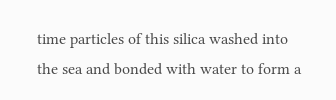time particles of this silica washed into the sea and bonded with water to form a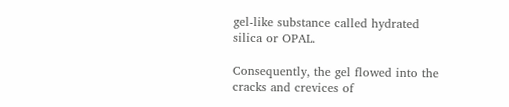gel-like substance called hydrated silica or OPAL.

Consequently, the gel flowed into the cracks and crevices of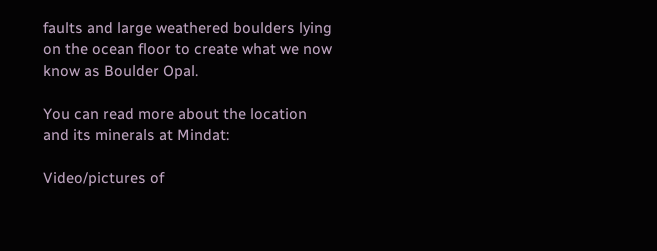faults and large weathered boulders lying on the ocean floor to create what we now know as Boulder Opal.

You can read more about the location and its minerals at Mindat:

Video/pictures of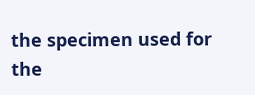the specimen used for the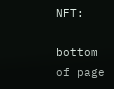NFT:

bottom of page